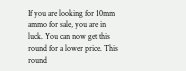If you are looking for 10mm ammo for sale, you are in luck. You can now get this round for a lower price. This round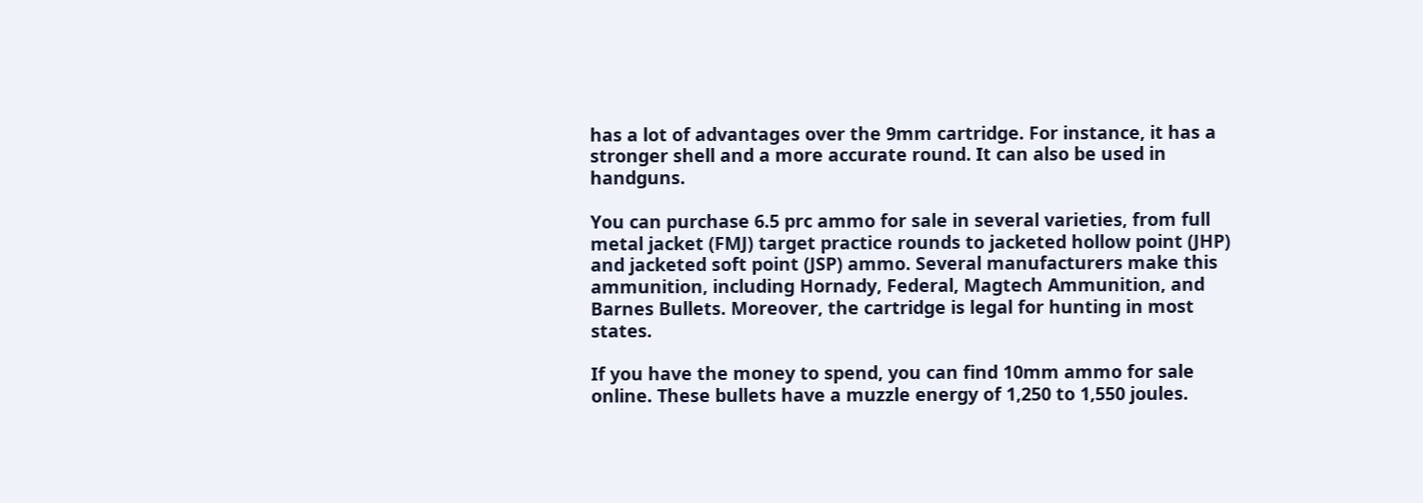has a lot of advantages over the 9mm cartridge. For instance, it has a stronger shell and a more accurate round. It can also be used in handguns.

You can purchase 6.5 prc ammo for sale in several varieties, from full metal jacket (FMJ) target practice rounds to jacketed hollow point (JHP) and jacketed soft point (JSP) ammo. Several manufacturers make this ammunition, including Hornady, Federal, Magtech Ammunition, and Barnes Bullets. Moreover, the cartridge is legal for hunting in most states.

If you have the money to spend, you can find 10mm ammo for sale online. These bullets have a muzzle energy of 1,250 to 1,550 joules.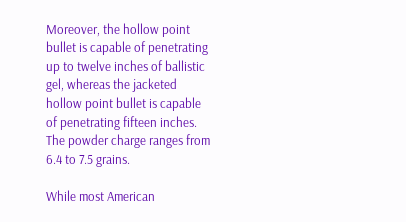Moreover, the hollow point bullet is capable of penetrating up to twelve inches of ballistic gel, whereas the jacketed hollow point bullet is capable of penetrating fifteen inches. The powder charge ranges from 6.4 to 7.5 grains.

While most American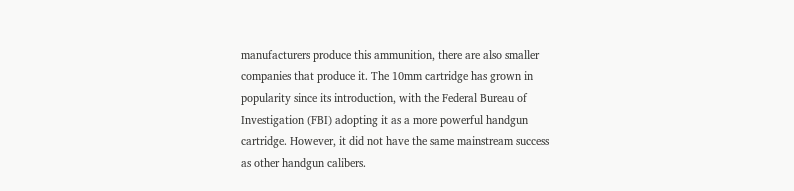manufacturers produce this ammunition, there are also smaller companies that produce it. The 10mm cartridge has grown in popularity since its introduction, with the Federal Bureau of Investigation (FBI) adopting it as a more powerful handgun cartridge. However, it did not have the same mainstream success as other handgun calibers.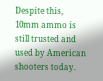Despite this, 10mm ammo is still trusted and used by American shooters today.